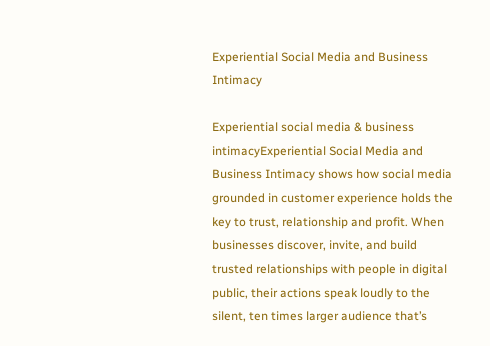Experiential Social Media and Business Intimacy

Experiential social media & business intimacyExperiential Social Media and Business Intimacy shows how social media grounded in customer experience holds the key to trust, relationship and profit. When businesses discover, invite, and build trusted relationships with people in digital public, their actions speak loudly to the silent, ten times larger audience that’s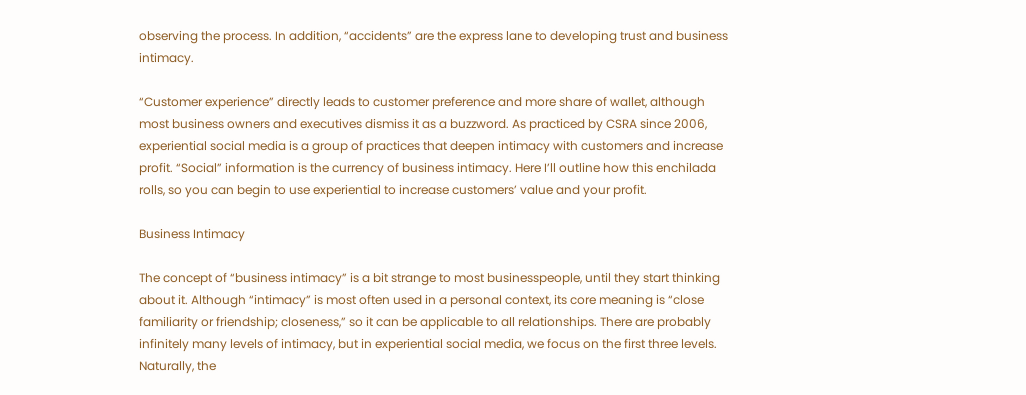observing the process. In addition, “accidents” are the express lane to developing trust and business intimacy.

“Customer experience” directly leads to customer preference and more share of wallet, although most business owners and executives dismiss it as a buzzword. As practiced by CSRA since 2006, experiential social media is a group of practices that deepen intimacy with customers and increase profit. “Social” information is the currency of business intimacy. Here I’ll outline how this enchilada rolls, so you can begin to use experiential to increase customers’ value and your profit.

Business Intimacy

The concept of “business intimacy” is a bit strange to most businesspeople, until they start thinking about it. Although “intimacy” is most often used in a personal context, its core meaning is “close familiarity or friendship; closeness,” so it can be applicable to all relationships. There are probably infinitely many levels of intimacy, but in experiential social media, we focus on the first three levels. Naturally, the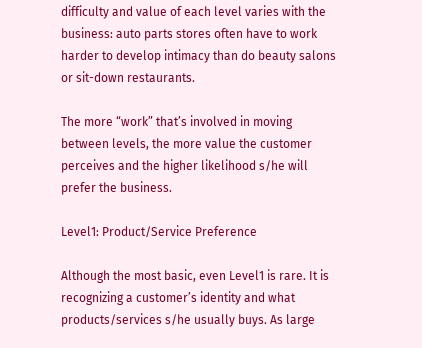difficulty and value of each level varies with the business: auto parts stores often have to work harder to develop intimacy than do beauty salons or sit-down restaurants.

The more “work” that’s involved in moving between levels, the more value the customer perceives and the higher likelihood s/he will prefer the business.

Level1: Product/Service Preference

Although the most basic, even Level1 is rare. It is recognizing a customer’s identity and what products/services s/he usually buys. As large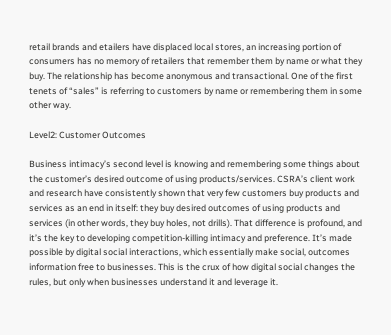retail brands and etailers have displaced local stores, an increasing portion of consumers has no memory of retailers that remember them by name or what they buy. The relationship has become anonymous and transactional. One of the first tenets of “sales” is referring to customers by name or remembering them in some other way.

Level2: Customer Outcomes

Business intimacy’s second level is knowing and remembering some things about the customer’s desired outcome of using products/services. CSRA’s client work and research have consistently shown that very few customers buy products and services as an end in itself: they buy desired outcomes of using products and services (in other words, they buy holes, not drills). That difference is profound, and it’s the key to developing competition-killing intimacy and preference. It’s made possible by digital social interactions, which essentially make social, outcomes information free to businesses. This is the crux of how digital social changes the rules, but only when businesses understand it and leverage it.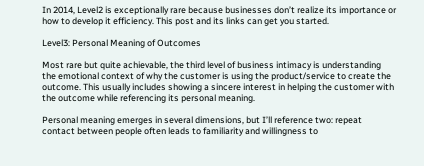In 2014, Level2 is exceptionally rare because businesses don’t realize its importance or how to develop it efficiency. This post and its links can get you started.

Level3: Personal Meaning of Outcomes

Most rare but quite achievable, the third level of business intimacy is understanding the emotional context of why the customer is using the product/service to create the outcome. This usually includes showing a sincere interest in helping the customer with the outcome while referencing its personal meaning.

Personal meaning emerges in several dimensions, but I’ll reference two: repeat contact between people often leads to familiarity and willingness to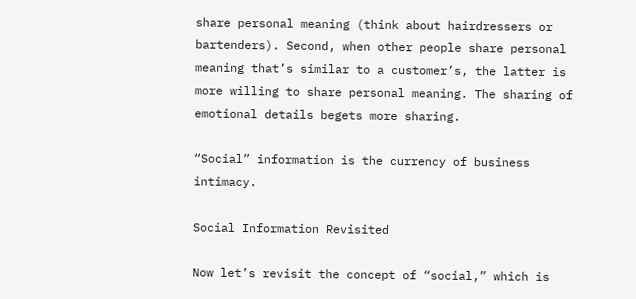share personal meaning (think about hairdressers or bartenders). Second, when other people share personal meaning that’s similar to a customer’s, the latter is more willing to share personal meaning. The sharing of emotional details begets more sharing.

“Social” information is the currency of business intimacy.

Social Information Revisited

Now let’s revisit the concept of “social,” which is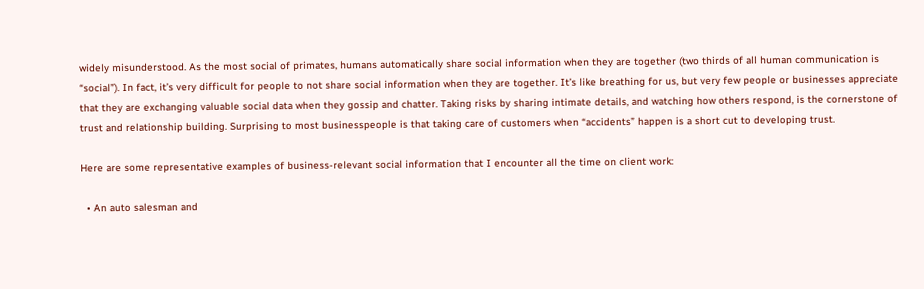widely misunderstood. As the most social of primates, humans automatically share social information when they are together (two thirds of all human communication is “social”). In fact, it’s very difficult for people to not share social information when they are together. It’s like breathing for us, but very few people or businesses appreciate that they are exchanging valuable social data when they gossip and chatter. Taking risks by sharing intimate details, and watching how others respond, is the cornerstone of trust and relationship building. Surprising to most businesspeople is that taking care of customers when “accidents” happen is a short cut to developing trust.

Here are some representative examples of business-relevant social information that I encounter all the time on client work:

  • An auto salesman and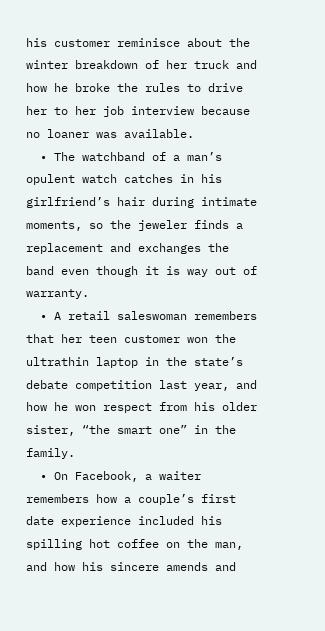his customer reminisce about the winter breakdown of her truck and how he broke the rules to drive her to her job interview because no loaner was available.
  • The watchband of a man’s opulent watch catches in his girlfriend’s hair during intimate moments, so the jeweler finds a replacement and exchanges the band even though it is way out of warranty.
  • A retail saleswoman remembers that her teen customer won the ultrathin laptop in the state’s debate competition last year, and how he won respect from his older sister, “the smart one” in the family.
  • On Facebook, a waiter remembers how a couple’s first date experience included his spilling hot coffee on the man, and how his sincere amends and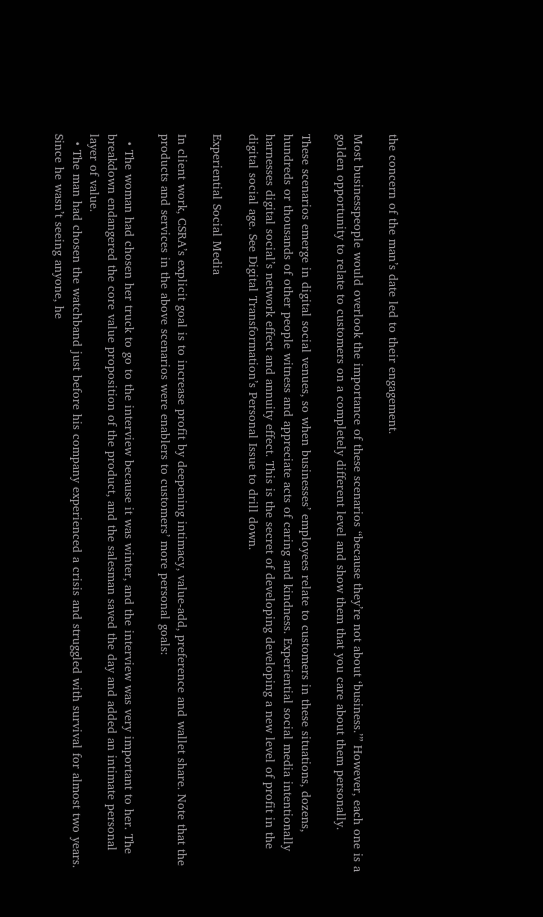the concern of the man’s date led to their engagement.

Most businesspeople would overlook the importance of these scenarios “because they’re not about ‘business.’” However, each one is a golden opportunity to relate to customers on a completely different level and show them that you care about them personally.

These scenarios emerge in digital social venues, so when businesses’ employees relate to customers in these situations, dozens, hundreds or thousands of other people witness and appreciate acts of caring and kindness. Experiential social media intentionally harnesses digital social’s network effect and annuity effect. This is the secret of developing developing a new level of profit in the digital social age. See Digital Transformation’s Personal Issue to drill down.

Experiential Social Media

In client work, CSRA’s explicit goal is to increase profit by deepening intimacy, value-add, preference and wallet share. Note that the products and services in the above scenarios were enablers to customers’ more personal goals:

  • The woman had chosen her truck to go to the interview because it was winter, and the interview was very important to her. The breakdown endangered the core value proposition of the product, and the salesman saved the day and added an intimate personal layer of value.
  • The man had chosen the watchband just before his company experienced a crisis and struggled with survival for almost two years. Since he wasn’t seeing anyone, he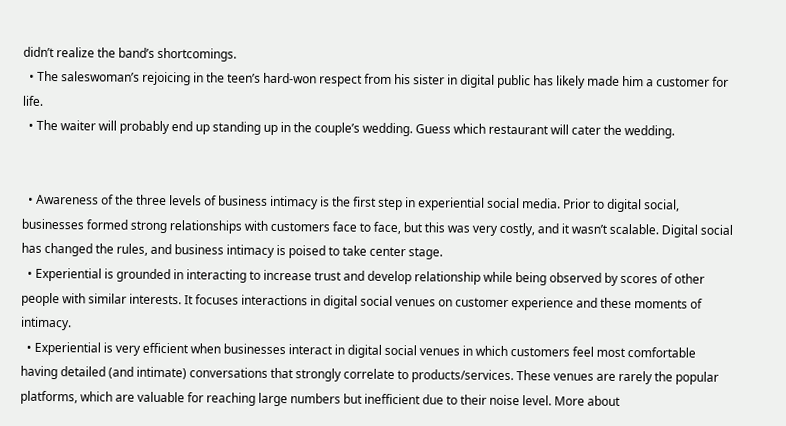didn’t realize the band’s shortcomings.
  • The saleswoman’s rejoicing in the teen’s hard-won respect from his sister in digital public has likely made him a customer for life.
  • The waiter will probably end up standing up in the couple’s wedding. Guess which restaurant will cater the wedding.


  • Awareness of the three levels of business intimacy is the first step in experiential social media. Prior to digital social, businesses formed strong relationships with customers face to face, but this was very costly, and it wasn’t scalable. Digital social has changed the rules, and business intimacy is poised to take center stage.
  • Experiential is grounded in interacting to increase trust and develop relationship while being observed by scores of other people with similar interests. It focuses interactions in digital social venues on customer experience and these moments of intimacy.
  • Experiential is very efficient when businesses interact in digital social venues in which customers feel most comfortable having detailed (and intimate) conversations that strongly correlate to products/services. These venues are rarely the popular platforms, which are valuable for reaching large numbers but inefficient due to their noise level. More about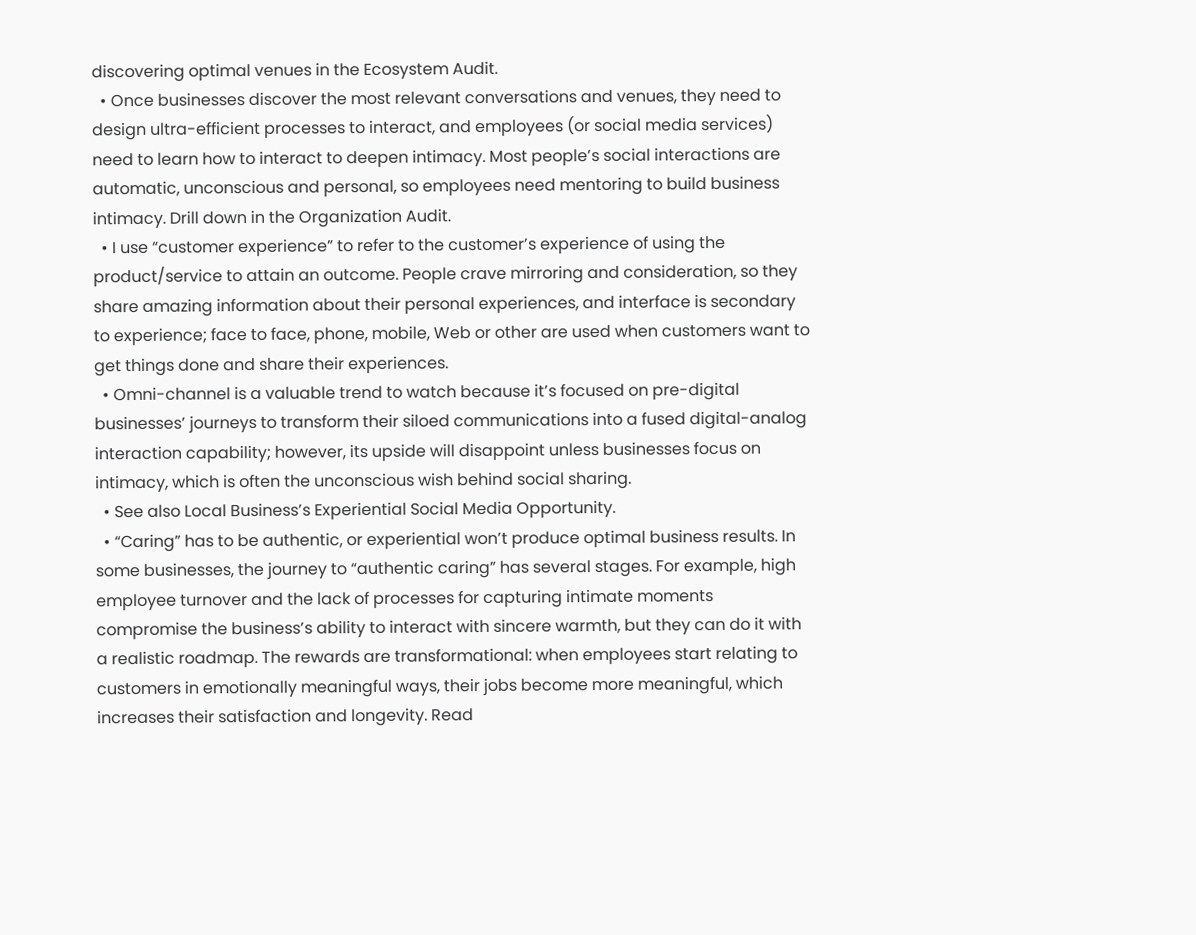discovering optimal venues in the Ecosystem Audit.
  • Once businesses discover the most relevant conversations and venues, they need to design ultra-efficient processes to interact, and employees (or social media services) need to learn how to interact to deepen intimacy. Most people’s social interactions are automatic, unconscious and personal, so employees need mentoring to build business intimacy. Drill down in the Organization Audit.
  • I use “customer experience” to refer to the customer’s experience of using the product/service to attain an outcome. People crave mirroring and consideration, so they share amazing information about their personal experiences, and interface is secondary to experience; face to face, phone, mobile, Web or other are used when customers want to get things done and share their experiences.
  • Omni-channel is a valuable trend to watch because it’s focused on pre-digital businesses’ journeys to transform their siloed communications into a fused digital-analog interaction capability; however, its upside will disappoint unless businesses focus on intimacy, which is often the unconscious wish behind social sharing.
  • See also Local Business’s Experiential Social Media Opportunity.
  • “Caring” has to be authentic, or experiential won’t produce optimal business results. In some businesses, the journey to “authentic caring” has several stages. For example, high employee turnover and the lack of processes for capturing intimate moments compromise the business’s ability to interact with sincere warmth, but they can do it with a realistic roadmap. The rewards are transformational: when employees start relating to customers in emotionally meaningful ways, their jobs become more meaningful, which increases their satisfaction and longevity. Read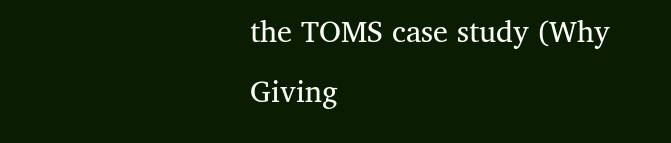the TOMS case study (Why Giving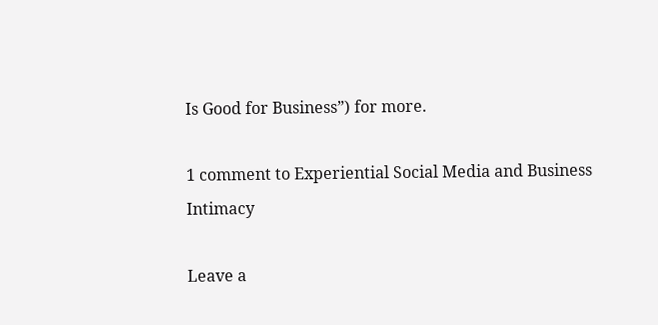Is Good for Business”) for more.

1 comment to Experiential Social Media and Business Intimacy

Leave a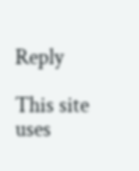Reply

This site uses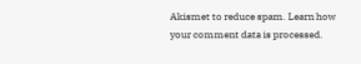Akismet to reduce spam. Learn how your comment data is processed.